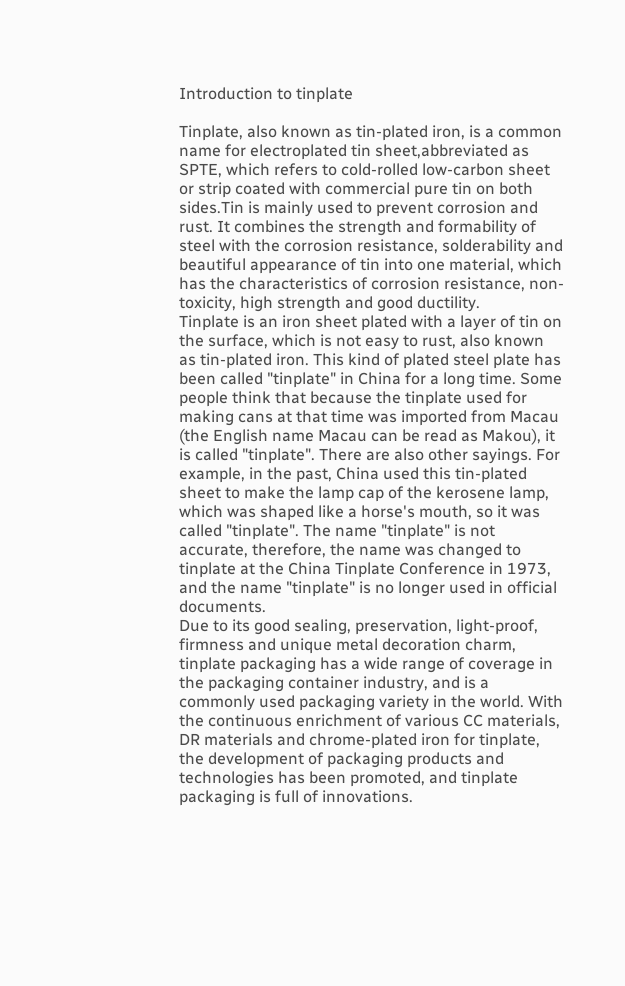Introduction to tinplate

Tinplate, also known as tin-plated iron, is a common name for electroplated tin sheet,abbreviated as SPTE, which refers to cold-rolled low-carbon sheet or strip coated with commercial pure tin on both sides.Tin is mainly used to prevent corrosion and rust. It combines the strength and formability of steel with the corrosion resistance, solderability and beautiful appearance of tin into one material, which has the characteristics of corrosion resistance, non-toxicity, high strength and good ductility.
Tinplate is an iron sheet plated with a layer of tin on the surface, which is not easy to rust, also known as tin-plated iron. This kind of plated steel plate has been called "tinplate" in China for a long time. Some people think that because the tinplate used for making cans at that time was imported from Macau (the English name Macau can be read as Makou), it is called "tinplate". There are also other sayings. For example, in the past, China used this tin-plated sheet to make the lamp cap of the kerosene lamp, which was shaped like a horse's mouth, so it was called "tinplate". The name "tinplate" is not accurate, therefore, the name was changed to tinplate at the China Tinplate Conference in 1973, and the name "tinplate" is no longer used in official documents.
Due to its good sealing, preservation, light-proof, firmness and unique metal decoration charm, tinplate packaging has a wide range of coverage in the packaging container industry, and is a commonly used packaging variety in the world. With the continuous enrichment of various CC materials, DR materials and chrome-plated iron for tinplate, the development of packaging products and technologies has been promoted, and tinplate packaging is full of innovations.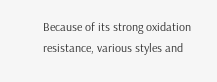Because of its strong oxidation resistance, various styles and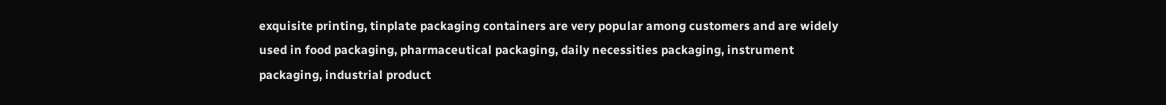exquisite printing, tinplate packaging containers are very popular among customers and are widely used in food packaging, pharmaceutical packaging, daily necessities packaging, instrument packaging, industrial product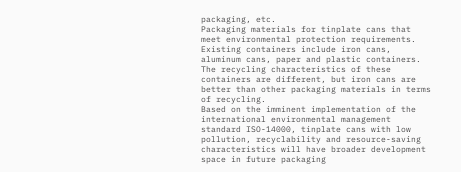packaging, etc.
Packaging materials for tinplate cans that meet environmental protection requirements.
Existing containers include iron cans, aluminum cans, paper and plastic containers. The recycling characteristics of these containers are different, but iron cans are better than other packaging materials in terms of recycling.
Based on the imminent implementation of the international environmental management standard ISO-14000, tinplate cans with low pollution, recyclability and resource-saving characteristics will have broader development space in future packaging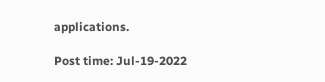applications.

Post time: Jul-19-2022